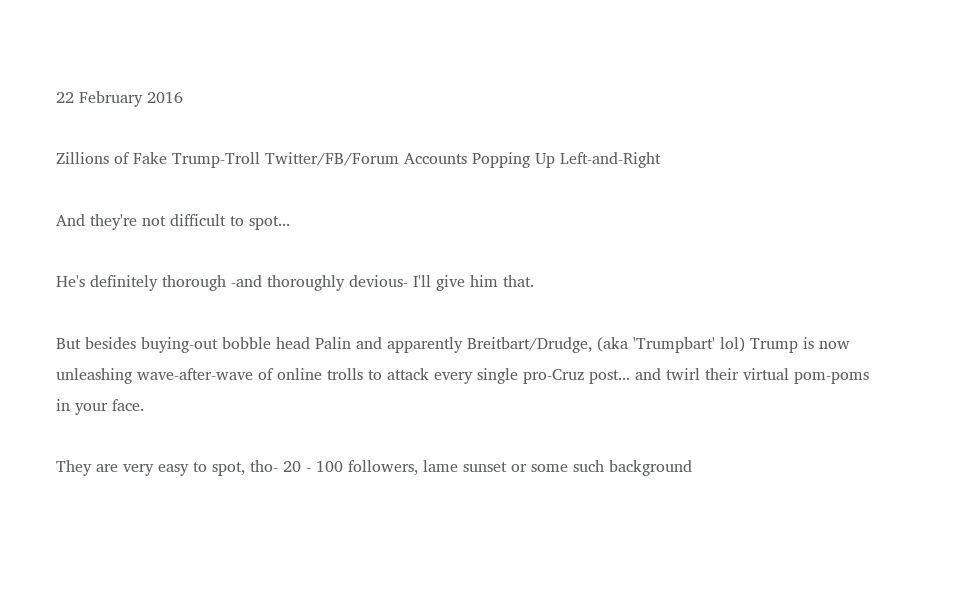22 February 2016

Zillions of Fake Trump-Troll Twitter/FB/Forum Accounts Popping Up Left-and-Right

And they're not difficult to spot...

He's definitely thorough -and thoroughly devious- I'll give him that.

But besides buying-out bobble head Palin and apparently Breitbart/Drudge, (aka 'Trumpbart' lol) Trump is now unleashing wave-after-wave of online trolls to attack every single pro-Cruz post... and twirl their virtual pom-poms
in your face.

They are very easy to spot, tho- 20 - 100 followers, lame sunset or some such background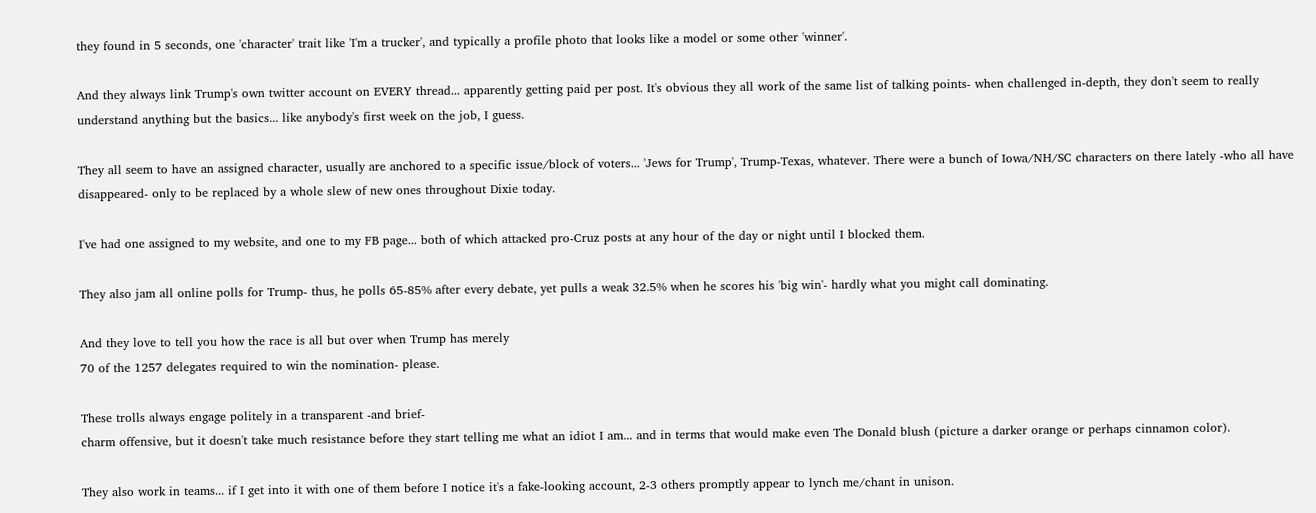they found in 5 seconds, one 'character' trait like 'I'm a trucker', and typically a profile photo that looks like a model or some other 'winner'.

And they always link Trump's own twitter account on EVERY thread... apparently getting paid per post. It's obvious they all work of the same list of talking points- when challenged in-depth, they don't seem to really understand anything but the basics... like anybody's first week on the job, I guess.

They all seem to have an assigned character, usually are anchored to a specific issue/block of voters... 'Jews for Trump', Trump-Texas, whatever. There were a bunch of Iowa/NH/SC characters on there lately -who all have disappeared- only to be replaced by a whole slew of new ones throughout Dixie today.

I've had one assigned to my website, and one to my FB page... both of which attacked pro-Cruz posts at any hour of the day or night until I blocked them.

They also jam all online polls for Trump- thus, he polls 65-85% after every debate, yet pulls a weak 32.5% when he scores his 'big win'- hardly what you might call dominating.

And they love to tell you how the race is all but over when Trump has merely
70 of the 1257 delegates required to win the nomination- please.

These trolls always engage politely in a transparent -and brief-
charm offensive, but it doesn't take much resistance before they start telling me what an idiot I am... and in terms that would make even The Donald blush (picture a darker orange or perhaps cinnamon color).

They also work in teams... if I get into it with one of them before I notice it's a fake-looking account, 2-3 others promptly appear to lynch me/chant in unison.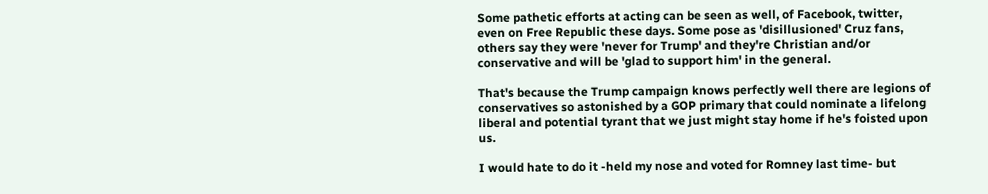Some pathetic efforts at acting can be seen as well, of Facebook, twitter, even on Free Republic these days. Some pose as 'disillusioned' Cruz fans, others say they were 'never for Trump' and they're Christian and/or conservative and will be 'glad to support him' in the general.

That's because the Trump campaign knows perfectly well there are legions of conservatives so astonished by a GOP primary that could nominate a lifelong liberal and potential tyrant that we just might stay home if he's foisted upon us.

I would hate to do it -held my nose and voted for Romney last time- but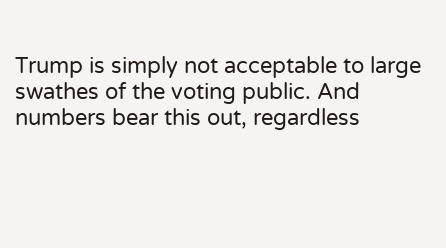Trump is simply not acceptable to large swathes of the voting public. And numbers bear this out, regardless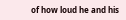of how loud he and his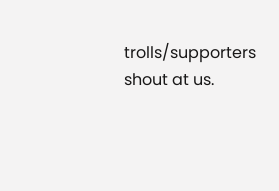trolls/supporters shout at us.